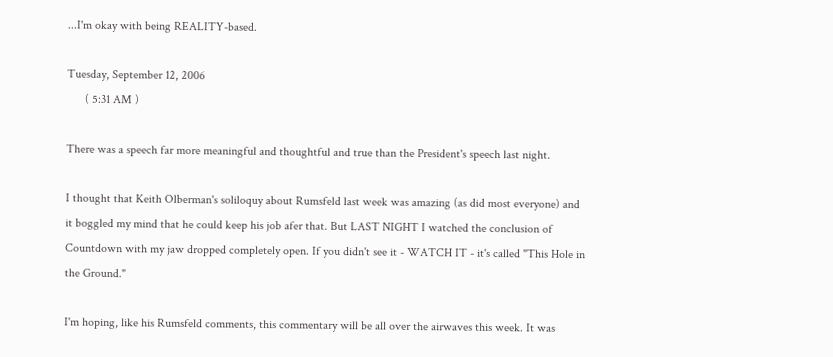...I'm okay with being REALITY-based.

Tuesday, September 12, 2006
      ( 5:31 AM )

There was a speech far more meaningful and thoughtful and true than the President's speech last night.

I thought that Keith Olberman's soliloquy about Rumsfeld last week was amazing (as did most everyone) and it boggled my mind that he could keep his job afer that. But LAST NIGHT I watched the conclusion of Countdown with my jaw dropped completely open. If you didn't see it - WATCH IT - it's called "This Hole in the Ground."

I'm hoping, like his Rumsfeld comments, this commentary will be all over the airwaves this week. It was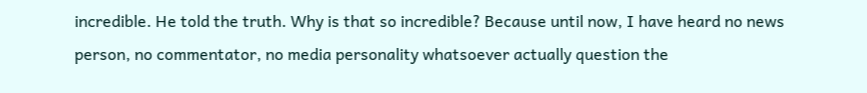incredible. He told the truth. Why is that so incredible? Because until now, I have heard no news person, no commentator, no media personality whatsoever actually question the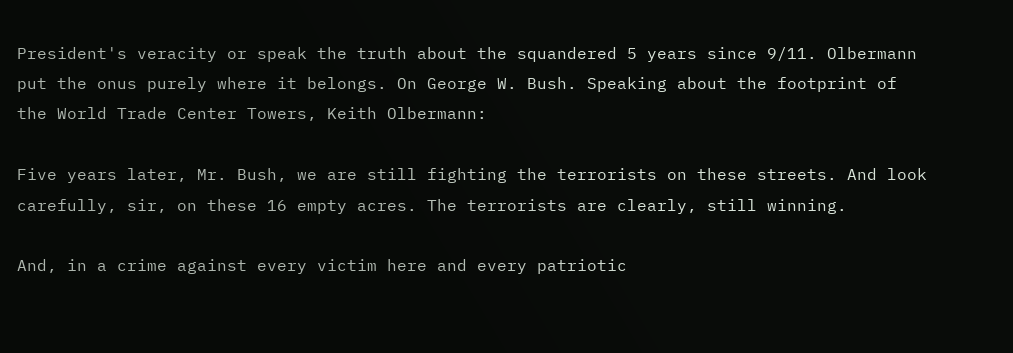President's veracity or speak the truth about the squandered 5 years since 9/11. Olbermann put the onus purely where it belongs. On George W. Bush. Speaking about the footprint of the World Trade Center Towers, Keith Olbermann:

Five years later, Mr. Bush, we are still fighting the terrorists on these streets. And look carefully, sir, on these 16 empty acres. The terrorists are clearly, still winning.

And, in a crime against every victim here and every patriotic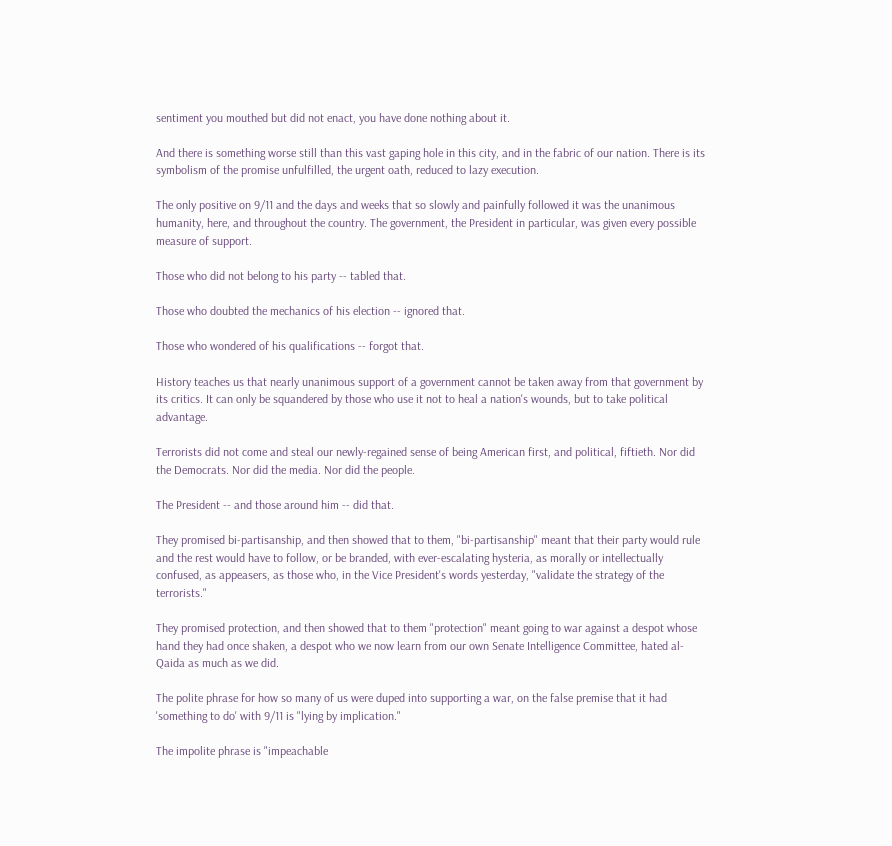sentiment you mouthed but did not enact, you have done nothing about it.

And there is something worse still than this vast gaping hole in this city, and in the fabric of our nation. There is its symbolism of the promise unfulfilled, the urgent oath, reduced to lazy execution.

The only positive on 9/11 and the days and weeks that so slowly and painfully followed it was the unanimous humanity, here, and throughout the country. The government, the President in particular, was given every possible measure of support.

Those who did not belong to his party -- tabled that.

Those who doubted the mechanics of his election -- ignored that.

Those who wondered of his qualifications -- forgot that.

History teaches us that nearly unanimous support of a government cannot be taken away from that government by its critics. It can only be squandered by those who use it not to heal a nation's wounds, but to take political advantage.

Terrorists did not come and steal our newly-regained sense of being American first, and political, fiftieth. Nor did the Democrats. Nor did the media. Nor did the people.

The President -- and those around him -- did that.

They promised bi-partisanship, and then showed that to them, "bi-partisanship" meant that their party would rule and the rest would have to follow, or be branded, with ever-escalating hysteria, as morally or intellectually confused, as appeasers, as those who, in the Vice President's words yesterday, "validate the strategy of the terrorists."

They promised protection, and then showed that to them "protection" meant going to war against a despot whose hand they had once shaken, a despot who we now learn from our own Senate Intelligence Committee, hated al-Qaida as much as we did.

The polite phrase for how so many of us were duped into supporting a war, on the false premise that it had 'something to do' with 9/11 is "lying by implication."

The impolite phrase is "impeachable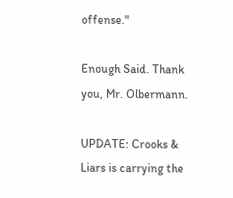offense."

Enough Said. Thank you, Mr. Olbermann.

UPDATE: Crooks & Liars is carrying the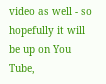video as well - so hopefully it will be up on You Tube,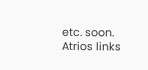etc. soon. Atrios links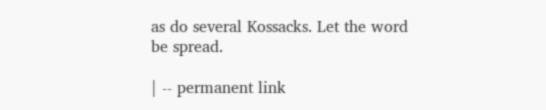as do several Kossacks. Let the word be spread.

| -- permanent link